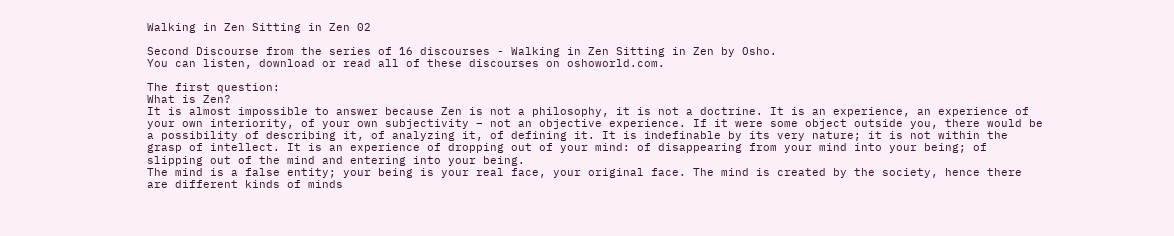Walking in Zen Sitting in Zen 02

Second Discourse from the series of 16 discourses - Walking in Zen Sitting in Zen by Osho.
You can listen, download or read all of these discourses on oshoworld.com.

The first question:
What is Zen?
It is almost impossible to answer because Zen is not a philosophy, it is not a doctrine. It is an experience, an experience of your own interiority, of your own subjectivity – not an objective experience. If it were some object outside you, there would be a possibility of describing it, of analyzing it, of defining it. It is indefinable by its very nature; it is not within the grasp of intellect. It is an experience of dropping out of your mind: of disappearing from your mind into your being; of slipping out of the mind and entering into your being.
The mind is a false entity; your being is your real face, your original face. The mind is created by the society, hence there are different kinds of minds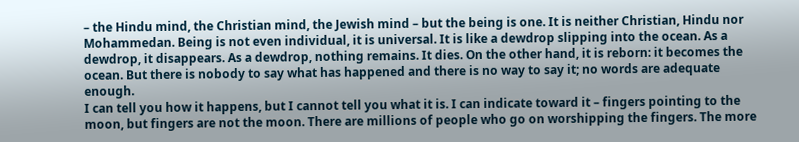– the Hindu mind, the Christian mind, the Jewish mind – but the being is one. It is neither Christian, Hindu nor Mohammedan. Being is not even individual, it is universal. It is like a dewdrop slipping into the ocean. As a dewdrop, it disappears. As a dewdrop, nothing remains. It dies. On the other hand, it is reborn: it becomes the ocean. But there is nobody to say what has happened and there is no way to say it; no words are adequate enough.
I can tell you how it happens, but I cannot tell you what it is. I can indicate toward it – fingers pointing to the moon, but fingers are not the moon. There are millions of people who go on worshipping the fingers. The more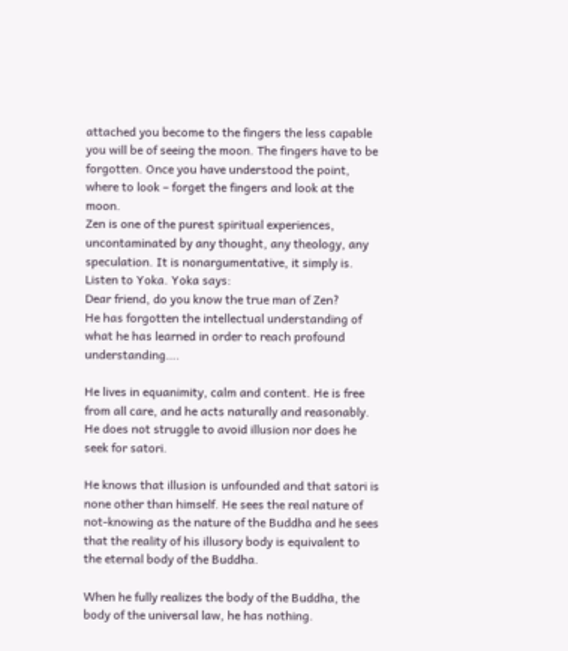attached you become to the fingers the less capable you will be of seeing the moon. The fingers have to be forgotten. Once you have understood the point, where to look – forget the fingers and look at the moon.
Zen is one of the purest spiritual experiences, uncontaminated by any thought, any theology, any speculation. It is nonargumentative, it simply is.
Listen to Yoka. Yoka says:
Dear friend, do you know the true man of Zen?
He has forgotten the intellectual understanding of what he has learned in order to reach profound understanding….

He lives in equanimity, calm and content. He is free from all care, and he acts naturally and reasonably. He does not struggle to avoid illusion nor does he seek for satori.

He knows that illusion is unfounded and that satori is none other than himself. He sees the real nature of not-knowing as the nature of the Buddha and he sees that the reality of his illusory body is equivalent to
the eternal body of the Buddha.

When he fully realizes the body of the Buddha, the body of the universal law, he has nothing.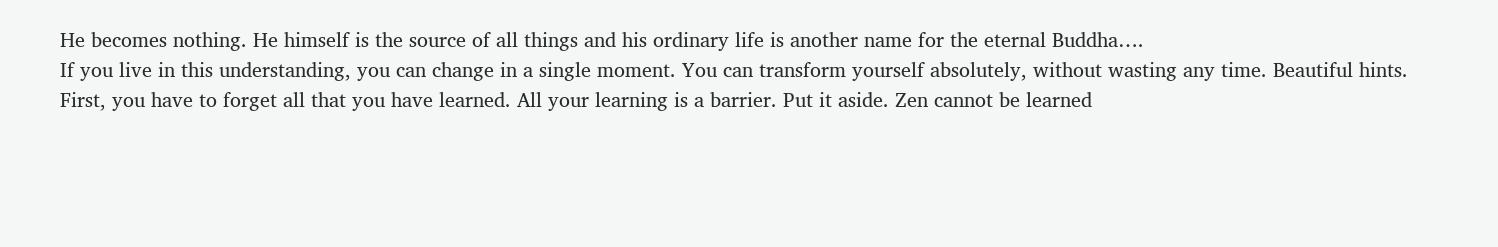He becomes nothing. He himself is the source of all things and his ordinary life is another name for the eternal Buddha….
If you live in this understanding, you can change in a single moment. You can transform yourself absolutely, without wasting any time. Beautiful hints. First, you have to forget all that you have learned. All your learning is a barrier. Put it aside. Zen cannot be learned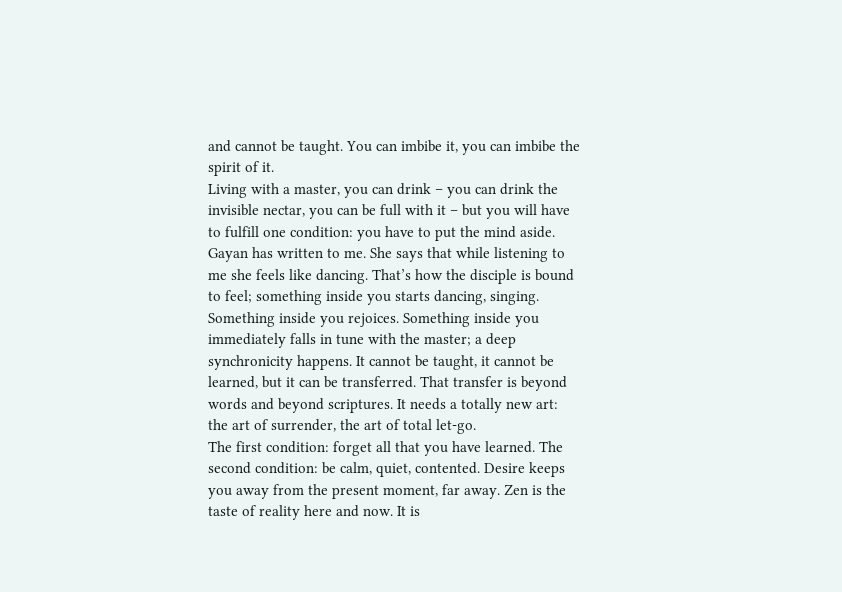and cannot be taught. You can imbibe it, you can imbibe the spirit of it.
Living with a master, you can drink – you can drink the invisible nectar, you can be full with it – but you will have to fulfill one condition: you have to put the mind aside.
Gayan has written to me. She says that while listening to me she feels like dancing. That’s how the disciple is bound to feel; something inside you starts dancing, singing. Something inside you rejoices. Something inside you immediately falls in tune with the master; a deep synchronicity happens. It cannot be taught, it cannot be learned, but it can be transferred. That transfer is beyond words and beyond scriptures. It needs a totally new art: the art of surrender, the art of total let-go.
The first condition: forget all that you have learned. The second condition: be calm, quiet, contented. Desire keeps you away from the present moment, far away. Zen is the taste of reality here and now. It is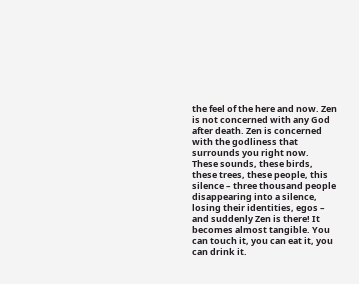the feel of the here and now. Zen is not concerned with any God after death. Zen is concerned with the godliness that surrounds you right now.
These sounds, these birds, these trees, these people, this silence – three thousand people disappearing into a silence, losing their identities, egos – and suddenly Zen is there! It becomes almost tangible. You can touch it, you can eat it, you can drink it.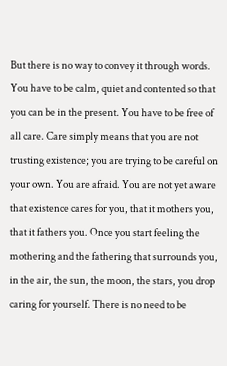But there is no way to convey it through words. You have to be calm, quiet and contented so that you can be in the present. You have to be free of all care. Care simply means that you are not trusting existence; you are trying to be careful on your own. You are afraid. You are not yet aware that existence cares for you, that it mothers you, that it fathers you. Once you start feeling the mothering and the fathering that surrounds you, in the air, the sun, the moon, the stars, you drop caring for yourself. There is no need to be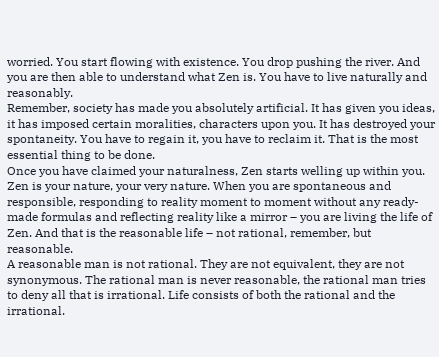worried. You start flowing with existence. You drop pushing the river. And you are then able to understand what Zen is. You have to live naturally and reasonably.
Remember, society has made you absolutely artificial. It has given you ideas, it has imposed certain moralities, characters upon you. It has destroyed your spontaneity. You have to regain it, you have to reclaim it. That is the most essential thing to be done.
Once you have claimed your naturalness, Zen starts welling up within you. Zen is your nature, your very nature. When you are spontaneous and responsible, responding to reality moment to moment without any ready-made formulas and reflecting reality like a mirror – you are living the life of Zen. And that is the reasonable life – not rational, remember, but reasonable.
A reasonable man is not rational. They are not equivalent, they are not synonymous. The rational man is never reasonable, the rational man tries to deny all that is irrational. Life consists of both the rational and the irrational.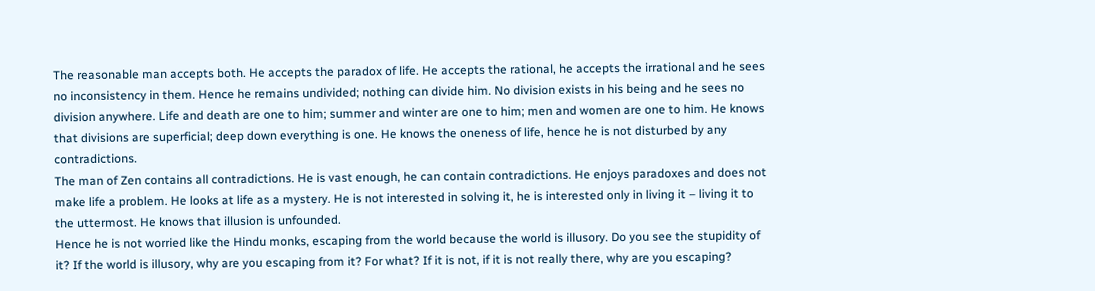The reasonable man accepts both. He accepts the paradox of life. He accepts the rational, he accepts the irrational and he sees no inconsistency in them. Hence he remains undivided; nothing can divide him. No division exists in his being and he sees no division anywhere. Life and death are one to him; summer and winter are one to him; men and women are one to him. He knows that divisions are superficial; deep down everything is one. He knows the oneness of life, hence he is not disturbed by any contradictions.
The man of Zen contains all contradictions. He is vast enough, he can contain contradictions. He enjoys paradoxes and does not make life a problem. He looks at life as a mystery. He is not interested in solving it, he is interested only in living it – living it to the uttermost. He knows that illusion is unfounded.
Hence he is not worried like the Hindu monks, escaping from the world because the world is illusory. Do you see the stupidity of it? If the world is illusory, why are you escaping from it? For what? If it is not, if it is not really there, why are you escaping?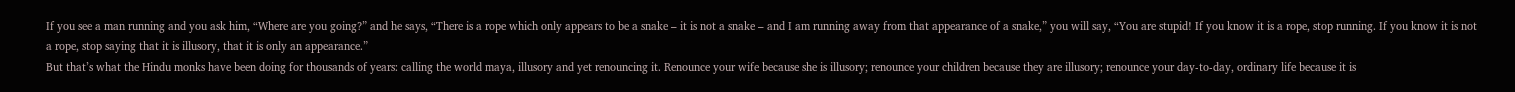If you see a man running and you ask him, “Where are you going?” and he says, “There is a rope which only appears to be a snake – it is not a snake – and I am running away from that appearance of a snake,” you will say, “You are stupid! If you know it is a rope, stop running. If you know it is not a rope, stop saying that it is illusory, that it is only an appearance.”
But that’s what the Hindu monks have been doing for thousands of years: calling the world maya, illusory and yet renouncing it. Renounce your wife because she is illusory; renounce your children because they are illusory; renounce your day-to-day, ordinary life because it is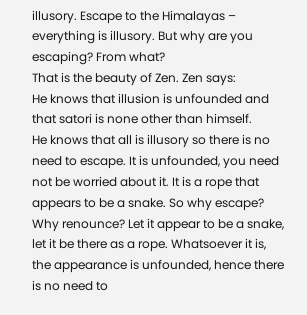illusory. Escape to the Himalayas – everything is illusory. But why are you escaping? From what?
That is the beauty of Zen. Zen says:
He knows that illusion is unfounded and that satori is none other than himself.
He knows that all is illusory so there is no need to escape. It is unfounded, you need not be worried about it. It is a rope that appears to be a snake. So why escape? Why renounce? Let it appear to be a snake, let it be there as a rope. Whatsoever it is, the appearance is unfounded, hence there is no need to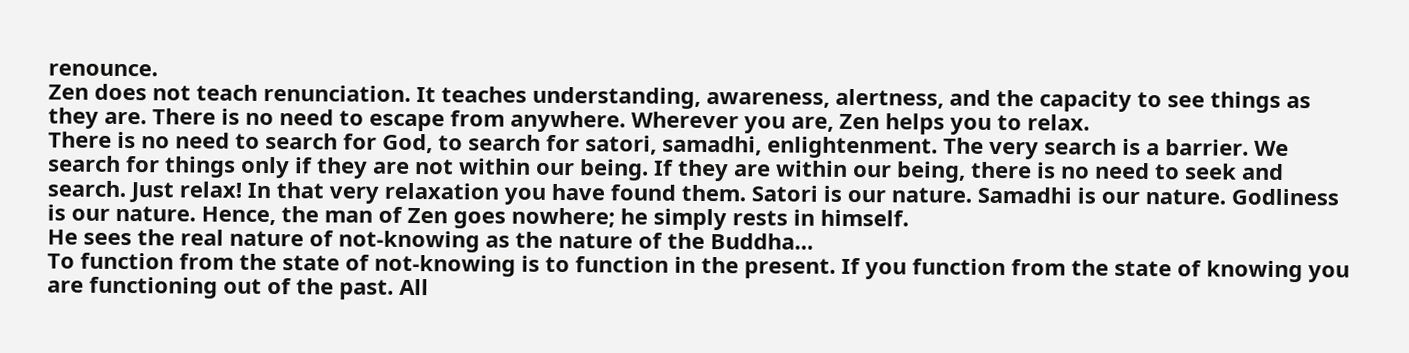renounce.
Zen does not teach renunciation. It teaches understanding, awareness, alertness, and the capacity to see things as they are. There is no need to escape from anywhere. Wherever you are, Zen helps you to relax.
There is no need to search for God, to search for satori, samadhi, enlightenment. The very search is a barrier. We search for things only if they are not within our being. If they are within our being, there is no need to seek and search. Just relax! In that very relaxation you have found them. Satori is our nature. Samadhi is our nature. Godliness is our nature. Hence, the man of Zen goes nowhere; he simply rests in himself.
He sees the real nature of not-knowing as the nature of the Buddha…
To function from the state of not-knowing is to function in the present. If you function from the state of knowing you are functioning out of the past. All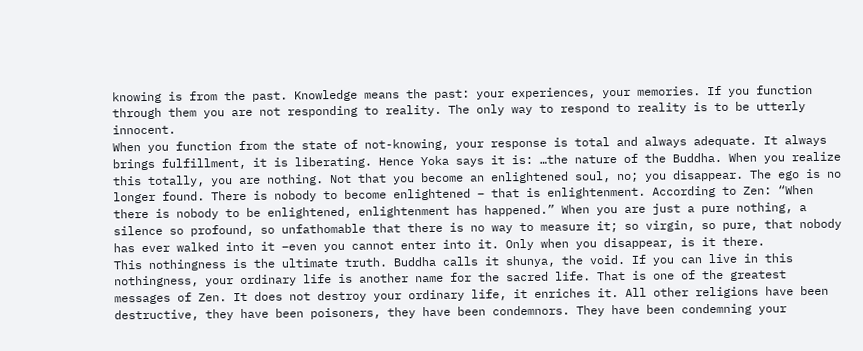knowing is from the past. Knowledge means the past: your experiences, your memories. If you function through them you are not responding to reality. The only way to respond to reality is to be utterly innocent.
When you function from the state of not-knowing, your response is total and always adequate. It always brings fulfillment, it is liberating. Hence Yoka says it is: …the nature of the Buddha. When you realize this totally, you are nothing. Not that you become an enlightened soul, no; you disappear. The ego is no longer found. There is nobody to become enlightened – that is enlightenment. According to Zen: “When there is nobody to be enlightened, enlightenment has happened.” When you are just a pure nothing, a silence so profound, so unfathomable that there is no way to measure it; so virgin, so pure, that nobody has ever walked into it –even you cannot enter into it. Only when you disappear, is it there.
This nothingness is the ultimate truth. Buddha calls it shunya, the void. If you can live in this nothingness, your ordinary life is another name for the sacred life. That is one of the greatest messages of Zen. It does not destroy your ordinary life, it enriches it. All other religions have been destructive, they have been poisoners, they have been condemnors. They have been condemning your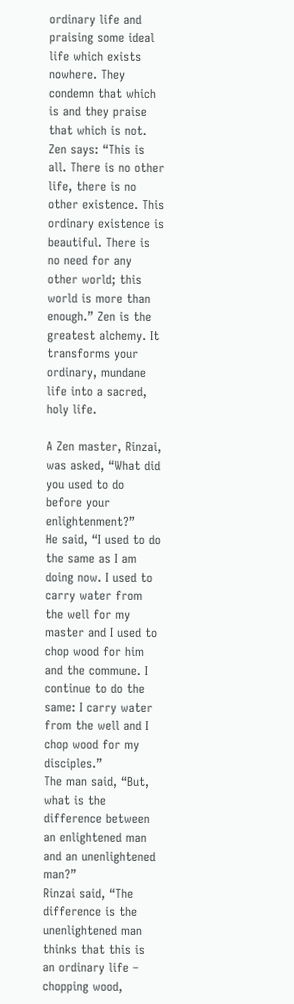ordinary life and praising some ideal life which exists nowhere. They condemn that which is and they praise that which is not.
Zen says: “This is all. There is no other life, there is no other existence. This ordinary existence is beautiful. There is no need for any other world; this world is more than enough.” Zen is the greatest alchemy. It transforms your ordinary, mundane life into a sacred, holy life.

A Zen master, Rinzai, was asked, “What did you used to do before your enlightenment?”
He said, “I used to do the same as I am doing now. I used to carry water from the well for my master and I used to chop wood for him and the commune. I continue to do the same: I carry water from the well and I chop wood for my disciples.”
The man said, “But, what is the difference between an enlightened man and an unenlightened man?”
Rinzai said, “The difference is the unenlightened man thinks that this is an ordinary life – chopping wood,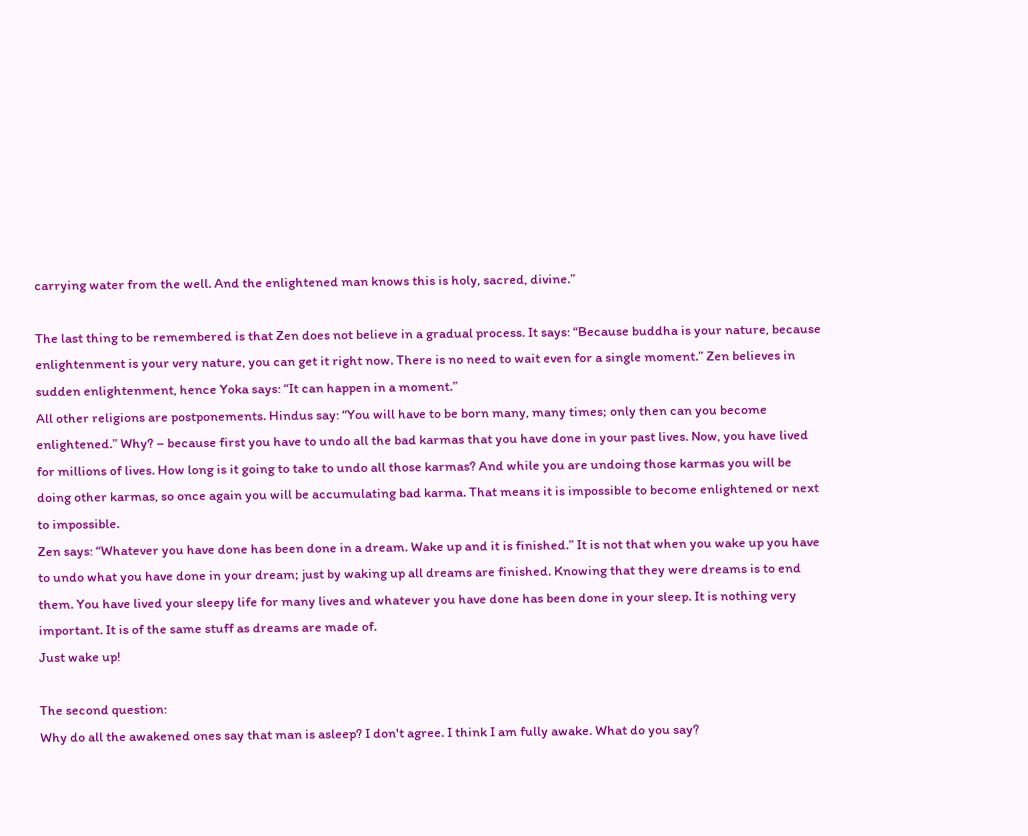carrying water from the well. And the enlightened man knows this is holy, sacred, divine.”

The last thing to be remembered is that Zen does not believe in a gradual process. It says: “Because buddha is your nature, because enlightenment is your very nature, you can get it right now. There is no need to wait even for a single moment.” Zen believes in sudden enlightenment, hence Yoka says: “It can happen in a moment.”
All other religions are postponements. Hindus say: “You will have to be born many, many times; only then can you become enlightened.” Why? – because first you have to undo all the bad karmas that you have done in your past lives. Now, you have lived for millions of lives. How long is it going to take to undo all those karmas? And while you are undoing those karmas you will be doing other karmas, so once again you will be accumulating bad karma. That means it is impossible to become enlightened or next to impossible.
Zen says: “Whatever you have done has been done in a dream. Wake up and it is finished.” It is not that when you wake up you have to undo what you have done in your dream; just by waking up all dreams are finished. Knowing that they were dreams is to end them. You have lived your sleepy life for many lives and whatever you have done has been done in your sleep. It is nothing very important. It is of the same stuff as dreams are made of.
Just wake up!

The second question:
Why do all the awakened ones say that man is asleep? I don't agree. I think I am fully awake. What do you say?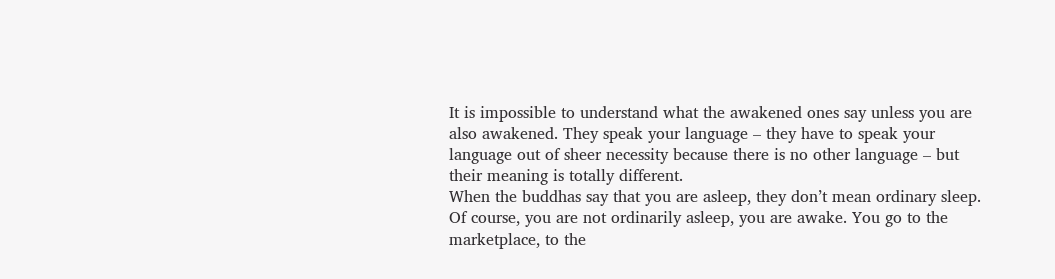It is impossible to understand what the awakened ones say unless you are also awakened. They speak your language – they have to speak your language out of sheer necessity because there is no other language – but their meaning is totally different.
When the buddhas say that you are asleep, they don’t mean ordinary sleep. Of course, you are not ordinarily asleep, you are awake. You go to the marketplace, to the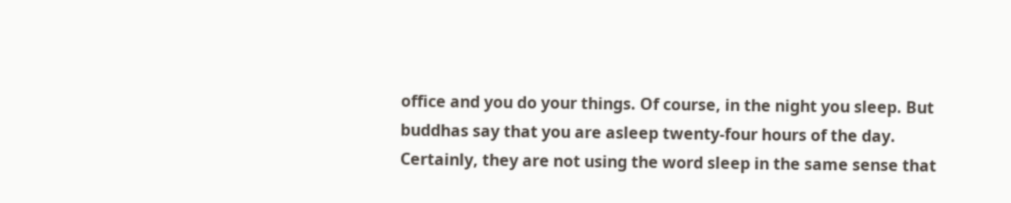office and you do your things. Of course, in the night you sleep. But buddhas say that you are asleep twenty-four hours of the day. Certainly, they are not using the word sleep in the same sense that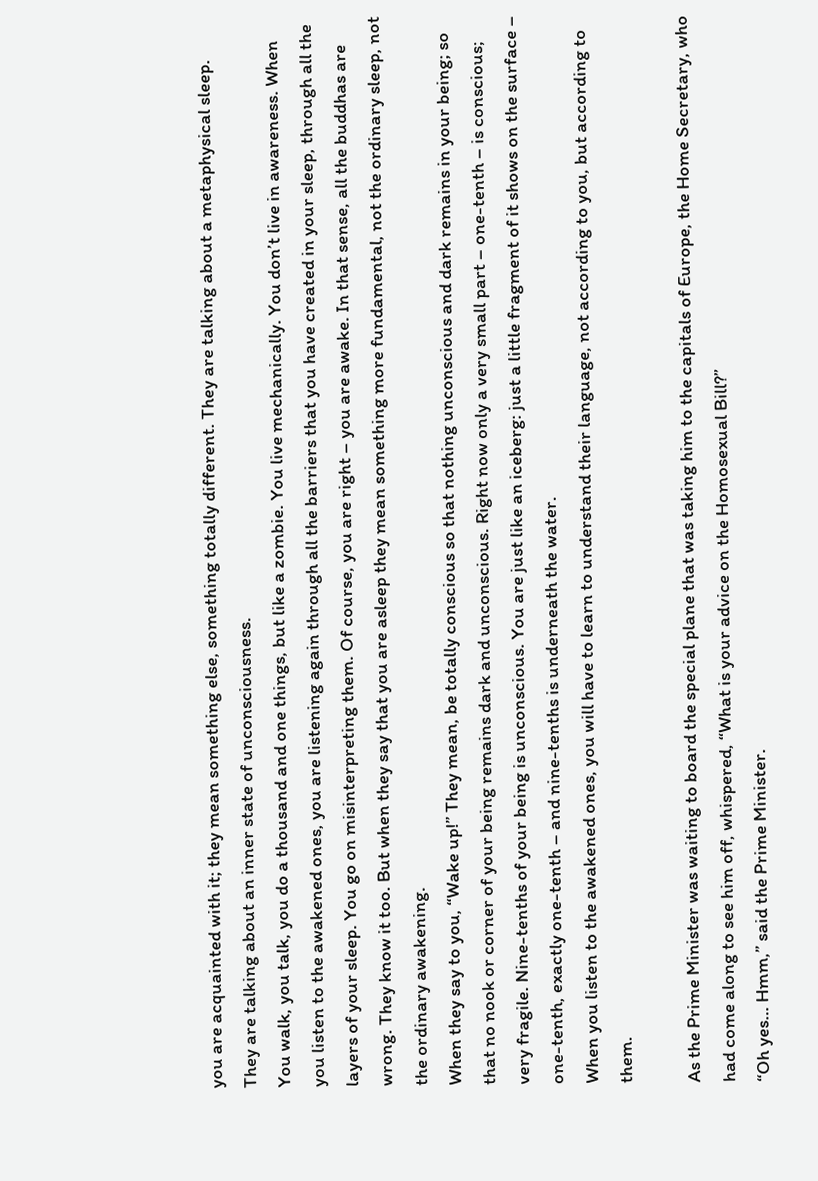you are acquainted with it; they mean something else, something totally different. They are talking about a metaphysical sleep. They are talking about an inner state of unconsciousness.
You walk, you talk, you do a thousand and one things, but like a zombie. You live mechanically. You don’t live in awareness. When you listen to the awakened ones, you are listening again through all the barriers that you have created in your sleep, through all the layers of your sleep. You go on misinterpreting them. Of course, you are right – you are awake. In that sense, all the buddhas are wrong. They know it too. But when they say that you are asleep they mean something more fundamental, not the ordinary sleep, not the ordinary awakening.
When they say to you, “Wake up!” They mean, be totally conscious so that nothing unconscious and dark remains in your being; so that no nook or corner of your being remains dark and unconscious. Right now only a very small part – one-tenth – is conscious; very fragile. Nine-tenths of your being is unconscious. You are just like an iceberg: just a little fragment of it shows on the surface – one-tenth, exactly one-tenth – and nine-tenths is underneath the water.
When you listen to the awakened ones, you will have to learn to understand their language, not according to you, but according to them.

As the Prime Minister was waiting to board the special plane that was taking him to the capitals of Europe, the Home Secretary, who had come along to see him off, whispered, “What is your advice on the Homosexual Bill?”
“Oh yes… Hmm,” said the Prime Minister.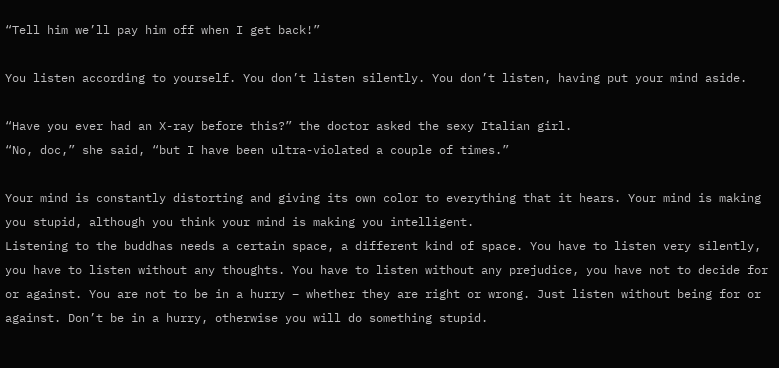“Tell him we’ll pay him off when I get back!”

You listen according to yourself. You don’t listen silently. You don’t listen, having put your mind aside.

“Have you ever had an X-ray before this?” the doctor asked the sexy Italian girl.
“No, doc,” she said, “but I have been ultra-violated a couple of times.”

Your mind is constantly distorting and giving its own color to everything that it hears. Your mind is making you stupid, although you think your mind is making you intelligent.
Listening to the buddhas needs a certain space, a different kind of space. You have to listen very silently, you have to listen without any thoughts. You have to listen without any prejudice, you have not to decide for or against. You are not to be in a hurry – whether they are right or wrong. Just listen without being for or against. Don’t be in a hurry, otherwise you will do something stupid.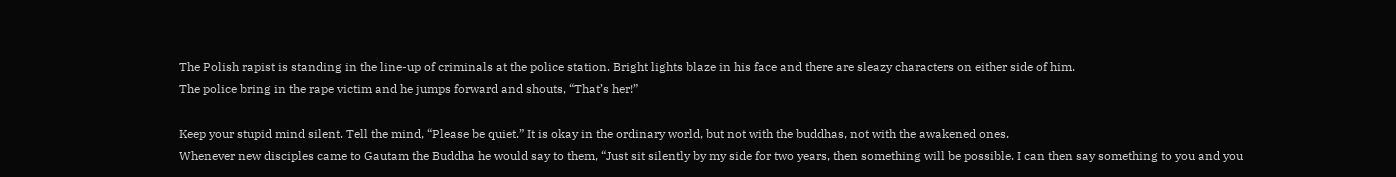The Polish rapist is standing in the line-up of criminals at the police station. Bright lights blaze in his face and there are sleazy characters on either side of him.
The police bring in the rape victim and he jumps forward and shouts, “That’s her!”

Keep your stupid mind silent. Tell the mind, “Please be quiet.” It is okay in the ordinary world, but not with the buddhas, not with the awakened ones.
Whenever new disciples came to Gautam the Buddha he would say to them, “Just sit silently by my side for two years, then something will be possible. I can then say something to you and you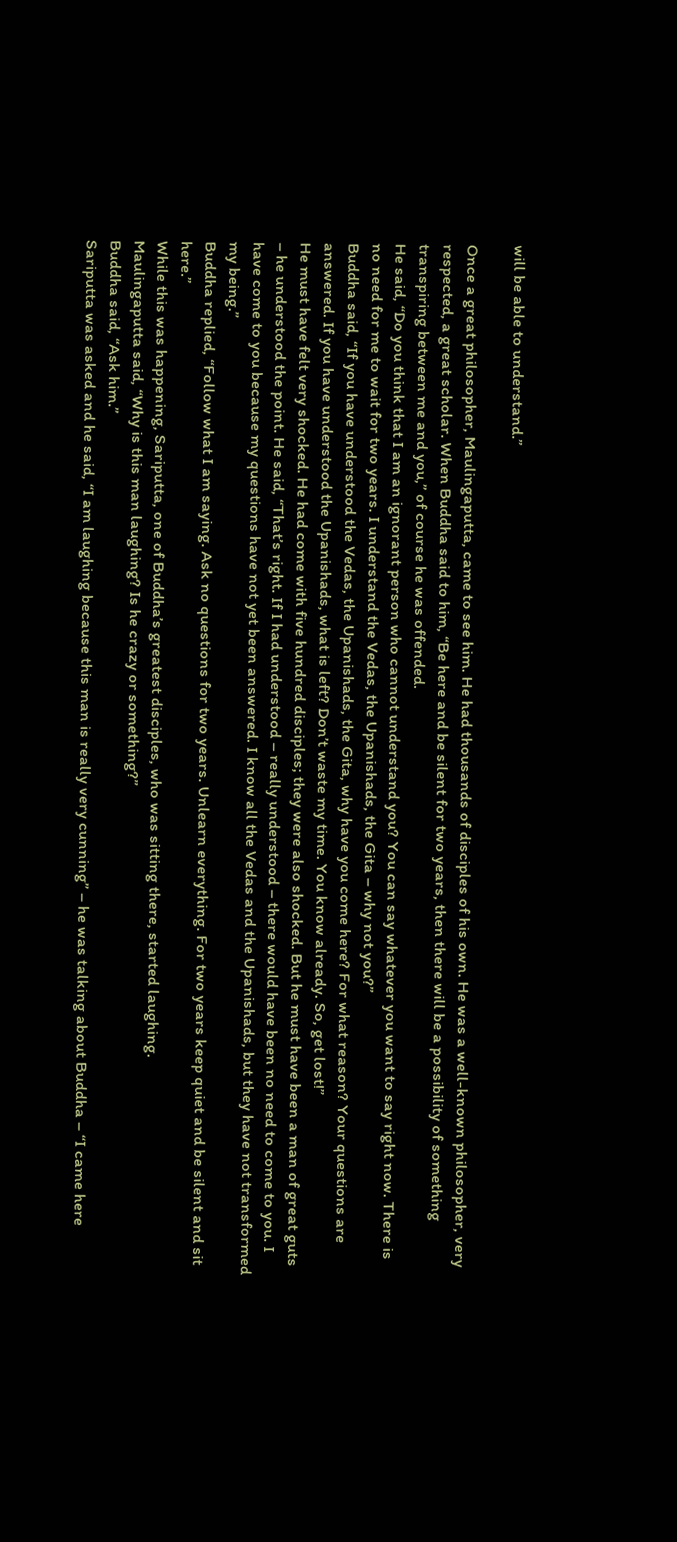will be able to understand.”

Once a great philosopher, Maulingaputta, came to see him. He had thousands of disciples of his own. He was a well-known philosopher, very respected, a great scholar. When Buddha said to him, “Be here and be silent for two years, then there will be a possibility of something transpiring between me and you,” of course he was offended.
He said, “Do you think that I am an ignorant person who cannot understand you? You can say whatever you want to say right now. There is no need for me to wait for two years. I understand the Vedas, the Upanishads, the Gita – why not you?”
Buddha said, “If you have understood the Vedas, the Upanishads, the Gita, why have you come here? For what reason? Your questions are answered. If you have understood the Upanishads, what is left? Don’t waste my time. You know already. So, get lost!”
He must have felt very shocked. He had come with five hundred disciples; they were also shocked. But he must have been a man of great guts – he understood the point. He said, “That’s right. If I had understood – really understood – there would have been no need to come to you. I have come to you because my questions have not yet been answered. I know all the Vedas and the Upanishads, but they have not transformed my being.”
Buddha replied, “Follow what I am saying. Ask no questions for two years. Unlearn everything. For two years keep quiet and be silent and sit here.”
While this was happening, Sariputta, one of Buddha’s greatest disciples, who was sitting there, started laughing.
Maulingaputta said, “Why is this man laughing? Is he crazy or something?”
Buddha said, “Ask him.”
Sariputta was asked and he said, “I am laughing because this man is really very cunning” – he was talking about Buddha – “I came here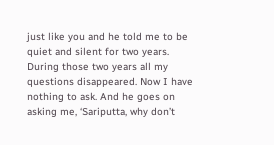just like you and he told me to be quiet and silent for two years. During those two years all my questions disappeared. Now I have nothing to ask. And he goes on asking me, ‘Sariputta, why don’t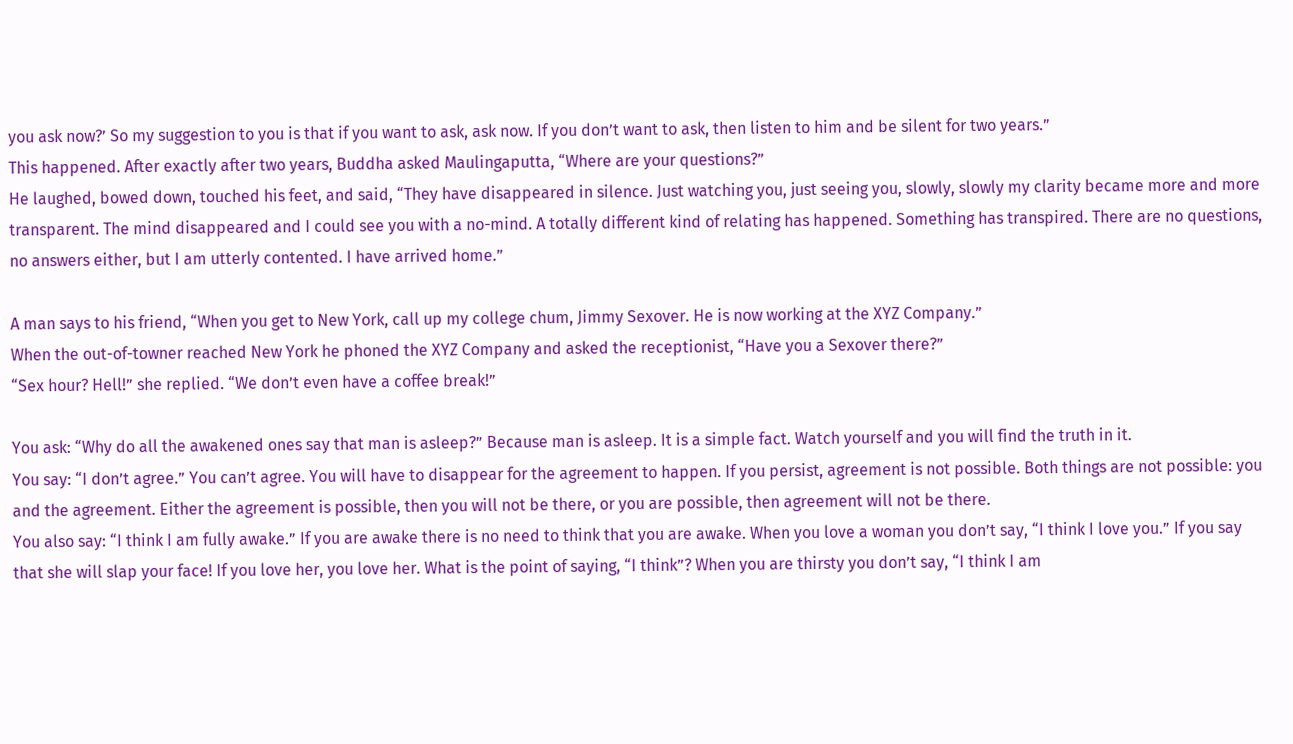you ask now?’ So my suggestion to you is that if you want to ask, ask now. If you don’t want to ask, then listen to him and be silent for two years.”
This happened. After exactly after two years, Buddha asked Maulingaputta, “Where are your questions?”
He laughed, bowed down, touched his feet, and said, “They have disappeared in silence. Just watching you, just seeing you, slowly, slowly my clarity became more and more transparent. The mind disappeared and I could see you with a no-mind. A totally different kind of relating has happened. Something has transpired. There are no questions, no answers either, but I am utterly contented. I have arrived home.”

A man says to his friend, “When you get to New York, call up my college chum, Jimmy Sexover. He is now working at the XYZ Company.”
When the out-of-towner reached New York he phoned the XYZ Company and asked the receptionist, “Have you a Sexover there?”
“Sex hour? Hell!” she replied. “We don’t even have a coffee break!”

You ask: “Why do all the awakened ones say that man is asleep?” Because man is asleep. It is a simple fact. Watch yourself and you will find the truth in it.
You say: “I don’t agree.” You can’t agree. You will have to disappear for the agreement to happen. If you persist, agreement is not possible. Both things are not possible: you and the agreement. Either the agreement is possible, then you will not be there, or you are possible, then agreement will not be there.
You also say: “I think I am fully awake.” If you are awake there is no need to think that you are awake. When you love a woman you don’t say, “I think I love you.” If you say that she will slap your face! If you love her, you love her. What is the point of saying, “I think”? When you are thirsty you don’t say, “I think I am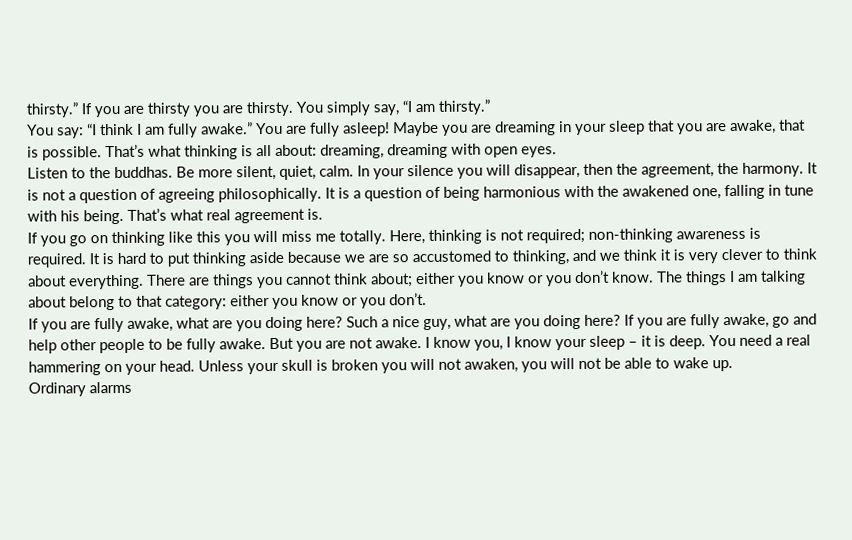thirsty.” If you are thirsty you are thirsty. You simply say, “I am thirsty.”
You say: “I think I am fully awake.” You are fully asleep! Maybe you are dreaming in your sleep that you are awake, that is possible. That’s what thinking is all about: dreaming, dreaming with open eyes.
Listen to the buddhas. Be more silent, quiet, calm. In your silence you will disappear, then the agreement, the harmony. It is not a question of agreeing philosophically. It is a question of being harmonious with the awakened one, falling in tune with his being. That’s what real agreement is.
If you go on thinking like this you will miss me totally. Here, thinking is not required; non-thinking awareness is required. It is hard to put thinking aside because we are so accustomed to thinking, and we think it is very clever to think about everything. There are things you cannot think about; either you know or you don’t know. The things I am talking about belong to that category: either you know or you don’t.
If you are fully awake, what are you doing here? Such a nice guy, what are you doing here? If you are fully awake, go and help other people to be fully awake. But you are not awake. I know you, I know your sleep – it is deep. You need a real hammering on your head. Unless your skull is broken you will not awaken, you will not be able to wake up.
Ordinary alarms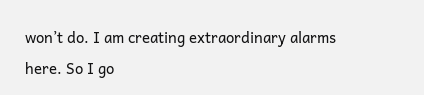won’t do. I am creating extraordinary alarms here. So I go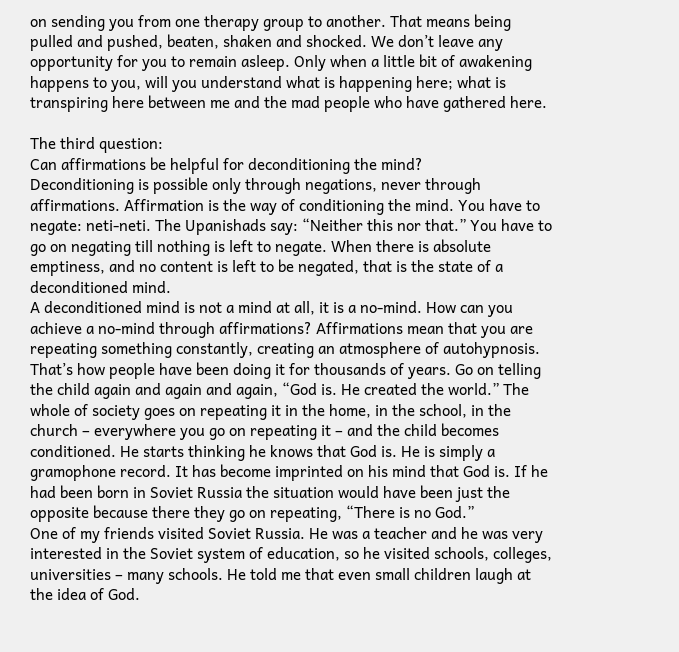on sending you from one therapy group to another. That means being pulled and pushed, beaten, shaken and shocked. We don’t leave any opportunity for you to remain asleep. Only when a little bit of awakening happens to you, will you understand what is happening here; what is transpiring here between me and the mad people who have gathered here.

The third question:
Can affirmations be helpful for deconditioning the mind?
Deconditioning is possible only through negations, never through affirmations. Affirmation is the way of conditioning the mind. You have to negate: neti-neti. The Upanishads say: “Neither this nor that.” You have to go on negating till nothing is left to negate. When there is absolute emptiness, and no content is left to be negated, that is the state of a deconditioned mind.
A deconditioned mind is not a mind at all, it is a no-mind. How can you achieve a no-mind through affirmations? Affirmations mean that you are repeating something constantly, creating an atmosphere of autohypnosis. That’s how people have been doing it for thousands of years. Go on telling the child again and again and again, “God is. He created the world.” The whole of society goes on repeating it in the home, in the school, in the church – everywhere you go on repeating it – and the child becomes conditioned. He starts thinking he knows that God is. He is simply a gramophone record. It has become imprinted on his mind that God is. If he had been born in Soviet Russia the situation would have been just the opposite because there they go on repeating, “There is no God.”
One of my friends visited Soviet Russia. He was a teacher and he was very interested in the Soviet system of education, so he visited schools, colleges, universities – many schools. He told me that even small children laugh at the idea of God.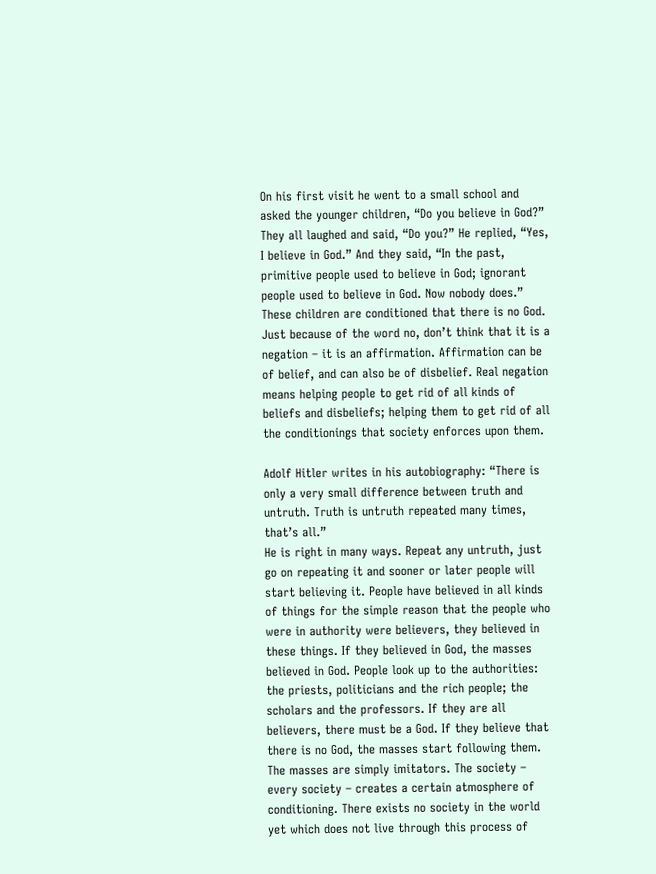On his first visit he went to a small school and asked the younger children, “Do you believe in God?” They all laughed and said, “Do you?” He replied, “Yes, I believe in God.” And they said, “In the past, primitive people used to believe in God; ignorant people used to believe in God. Now nobody does.” These children are conditioned that there is no God.
Just because of the word no, don’t think that it is a negation – it is an affirmation. Affirmation can be of belief, and can also be of disbelief. Real negation means helping people to get rid of all kinds of beliefs and disbeliefs; helping them to get rid of all the conditionings that society enforces upon them.

Adolf Hitler writes in his autobiography: “There is only a very small difference between truth and untruth. Truth is untruth repeated many times, that’s all.”
He is right in many ways. Repeat any untruth, just go on repeating it and sooner or later people will start believing it. People have believed in all kinds of things for the simple reason that the people who were in authority were believers, they believed in these things. If they believed in God, the masses believed in God. People look up to the authorities: the priests, politicians and the rich people; the scholars and the professors. If they are all believers, there must be a God. If they believe that there is no God, the masses start following them. The masses are simply imitators. The society – every society – creates a certain atmosphere of conditioning. There exists no society in the world yet which does not live through this process of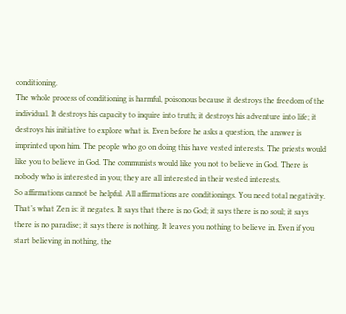conditioning.
The whole process of conditioning is harmful, poisonous because it destroys the freedom of the individual. It destroys his capacity to inquire into truth; it destroys his adventure into life; it destroys his initiative to explore what is. Even before he asks a question, the answer is imprinted upon him. The people who go on doing this have vested interests. The priests would like you to believe in God. The communists would like you not to believe in God. There is nobody who is interested in you; they are all interested in their vested interests.
So affirmations cannot be helpful. All affirmations are conditionings. You need total negativity. That’s what Zen is: it negates. It says that there is no God; it says there is no soul; it says there is no paradise; it says there is nothing. It leaves you nothing to believe in. Even if you start believing in nothing, the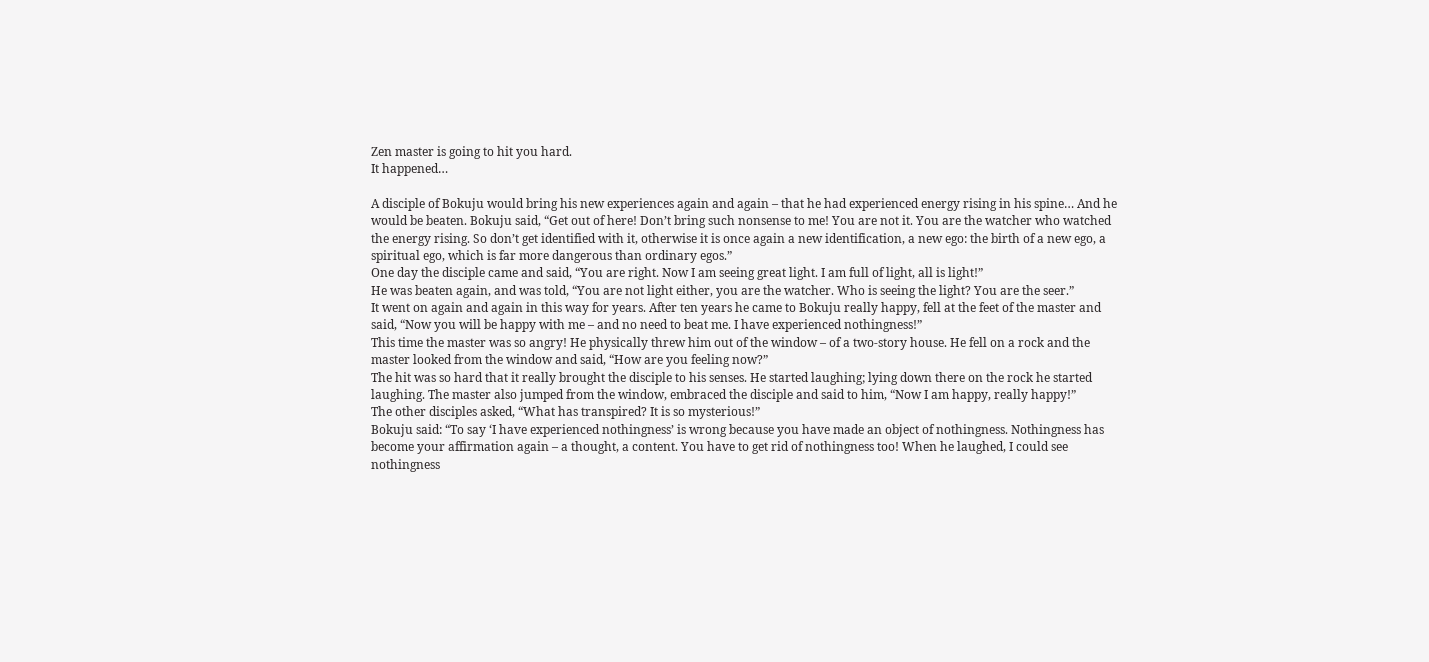Zen master is going to hit you hard.
It happened…

A disciple of Bokuju would bring his new experiences again and again – that he had experienced energy rising in his spine… And he would be beaten. Bokuju said, “Get out of here! Don’t bring such nonsense to me! You are not it. You are the watcher who watched the energy rising. So don’t get identified with it, otherwise it is once again a new identification, a new ego: the birth of a new ego, a spiritual ego, which is far more dangerous than ordinary egos.”
One day the disciple came and said, “You are right. Now I am seeing great light. I am full of light, all is light!”
He was beaten again, and was told, “You are not light either, you are the watcher. Who is seeing the light? You are the seer.”
It went on again and again in this way for years. After ten years he came to Bokuju really happy, fell at the feet of the master and said, “Now you will be happy with me – and no need to beat me. I have experienced nothingness!”
This time the master was so angry! He physically threw him out of the window – of a two-story house. He fell on a rock and the master looked from the window and said, “How are you feeling now?”
The hit was so hard that it really brought the disciple to his senses. He started laughing; lying down there on the rock he started laughing. The master also jumped from the window, embraced the disciple and said to him, “Now I am happy, really happy!”
The other disciples asked, “What has transpired? It is so mysterious!”
Bokuju said: “To say ‘I have experienced nothingness’ is wrong because you have made an object of nothingness. Nothingness has become your affirmation again – a thought, a content. You have to get rid of nothingness too! When he laughed, I could see nothingness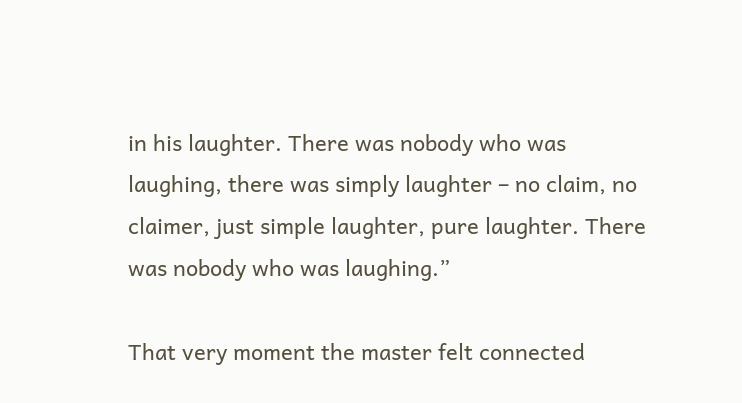in his laughter. There was nobody who was laughing, there was simply laughter – no claim, no claimer, just simple laughter, pure laughter. There was nobody who was laughing.”

That very moment the master felt connected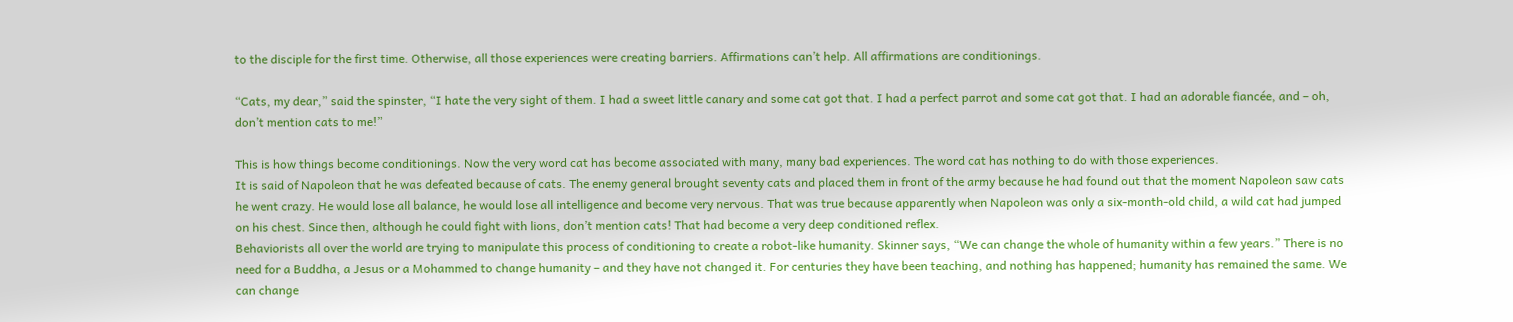to the disciple for the first time. Otherwise, all those experiences were creating barriers. Affirmations can’t help. All affirmations are conditionings.

“Cats, my dear,” said the spinster, “I hate the very sight of them. I had a sweet little canary and some cat got that. I had a perfect parrot and some cat got that. I had an adorable fiancée, and – oh, don’t mention cats to me!”

This is how things become conditionings. Now the very word cat has become associated with many, many bad experiences. The word cat has nothing to do with those experiences.
It is said of Napoleon that he was defeated because of cats. The enemy general brought seventy cats and placed them in front of the army because he had found out that the moment Napoleon saw cats he went crazy. He would lose all balance, he would lose all intelligence and become very nervous. That was true because apparently when Napoleon was only a six-month-old child, a wild cat had jumped on his chest. Since then, although he could fight with lions, don’t mention cats! That had become a very deep conditioned reflex.
Behaviorists all over the world are trying to manipulate this process of conditioning to create a robot-like humanity. Skinner says, “We can change the whole of humanity within a few years.” There is no need for a Buddha, a Jesus or a Mohammed to change humanity – and they have not changed it. For centuries they have been teaching, and nothing has happened; humanity has remained the same. We can change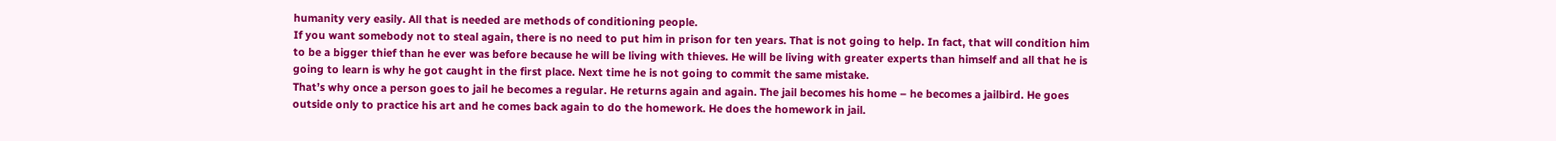humanity very easily. All that is needed are methods of conditioning people.
If you want somebody not to steal again, there is no need to put him in prison for ten years. That is not going to help. In fact, that will condition him to be a bigger thief than he ever was before because he will be living with thieves. He will be living with greater experts than himself and all that he is going to learn is why he got caught in the first place. Next time he is not going to commit the same mistake.
That’s why once a person goes to jail he becomes a regular. He returns again and again. The jail becomes his home – he becomes a jailbird. He goes outside only to practice his art and he comes back again to do the homework. He does the homework in jail.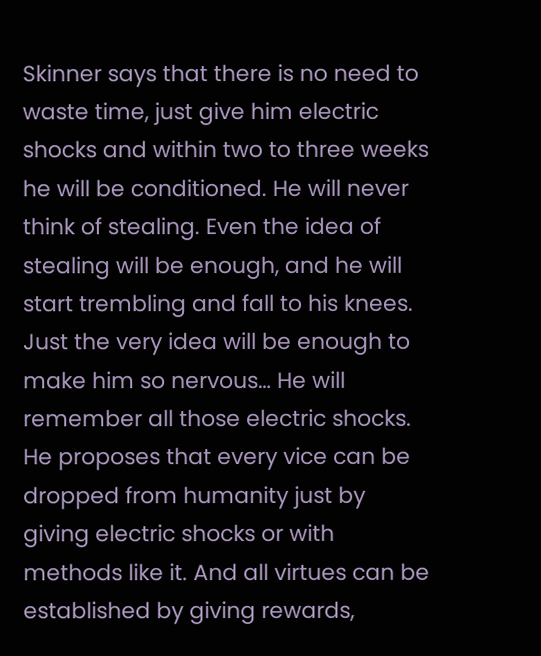Skinner says that there is no need to waste time, just give him electric shocks and within two to three weeks he will be conditioned. He will never think of stealing. Even the idea of stealing will be enough, and he will start trembling and fall to his knees. Just the very idea will be enough to make him so nervous… He will remember all those electric shocks.
He proposes that every vice can be dropped from humanity just by giving electric shocks or with methods like it. And all virtues can be established by giving rewards,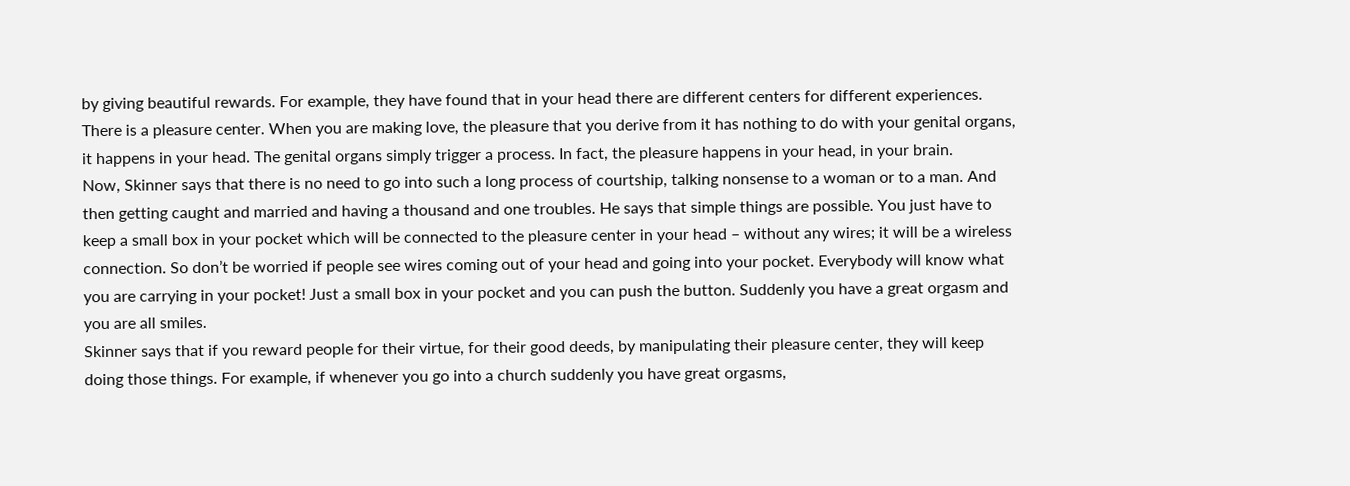by giving beautiful rewards. For example, they have found that in your head there are different centers for different experiences. There is a pleasure center. When you are making love, the pleasure that you derive from it has nothing to do with your genital organs, it happens in your head. The genital organs simply trigger a process. In fact, the pleasure happens in your head, in your brain.
Now, Skinner says that there is no need to go into such a long process of courtship, talking nonsense to a woman or to a man. And then getting caught and married and having a thousand and one troubles. He says that simple things are possible. You just have to keep a small box in your pocket which will be connected to the pleasure center in your head – without any wires; it will be a wireless connection. So don’t be worried if people see wires coming out of your head and going into your pocket. Everybody will know what you are carrying in your pocket! Just a small box in your pocket and you can push the button. Suddenly you have a great orgasm and you are all smiles.
Skinner says that if you reward people for their virtue, for their good deeds, by manipulating their pleasure center, they will keep doing those things. For example, if whenever you go into a church suddenly you have great orgasms,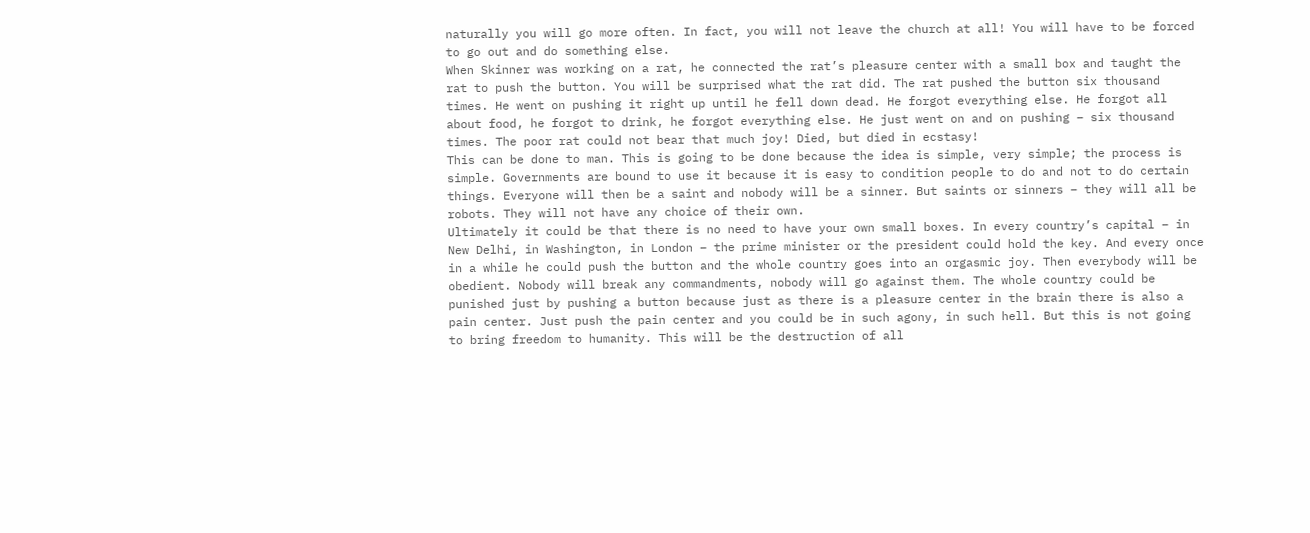naturally you will go more often. In fact, you will not leave the church at all! You will have to be forced to go out and do something else.
When Skinner was working on a rat, he connected the rat’s pleasure center with a small box and taught the rat to push the button. You will be surprised what the rat did. The rat pushed the button six thousand times. He went on pushing it right up until he fell down dead. He forgot everything else. He forgot all about food, he forgot to drink, he forgot everything else. He just went on and on pushing – six thousand times. The poor rat could not bear that much joy! Died, but died in ecstasy!
This can be done to man. This is going to be done because the idea is simple, very simple; the process is simple. Governments are bound to use it because it is easy to condition people to do and not to do certain things. Everyone will then be a saint and nobody will be a sinner. But saints or sinners – they will all be robots. They will not have any choice of their own.
Ultimately it could be that there is no need to have your own small boxes. In every country’s capital – in New Delhi, in Washington, in London – the prime minister or the president could hold the key. And every once in a while he could push the button and the whole country goes into an orgasmic joy. Then everybody will be obedient. Nobody will break any commandments, nobody will go against them. The whole country could be punished just by pushing a button because just as there is a pleasure center in the brain there is also a pain center. Just push the pain center and you could be in such agony, in such hell. But this is not going to bring freedom to humanity. This will be the destruction of all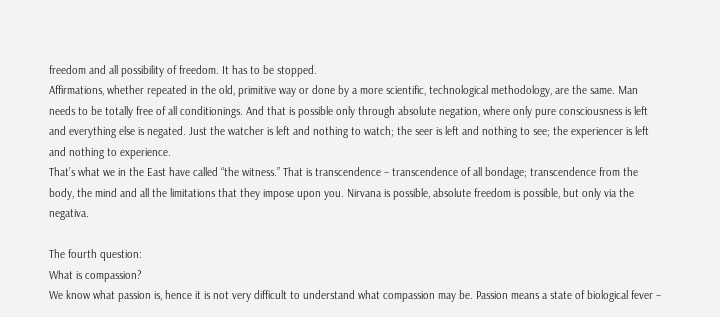freedom and all possibility of freedom. It has to be stopped.
Affirmations, whether repeated in the old, primitive way or done by a more scientific, technological methodology, are the same. Man needs to be totally free of all conditionings. And that is possible only through absolute negation, where only pure consciousness is left and everything else is negated. Just the watcher is left and nothing to watch; the seer is left and nothing to see; the experiencer is left and nothing to experience.
That’s what we in the East have called “the witness.” That is transcendence – transcendence of all bondage; transcendence from the body, the mind and all the limitations that they impose upon you. Nirvana is possible, absolute freedom is possible, but only via the negativa.

The fourth question:
What is compassion?
We know what passion is, hence it is not very difficult to understand what compassion may be. Passion means a state of biological fever –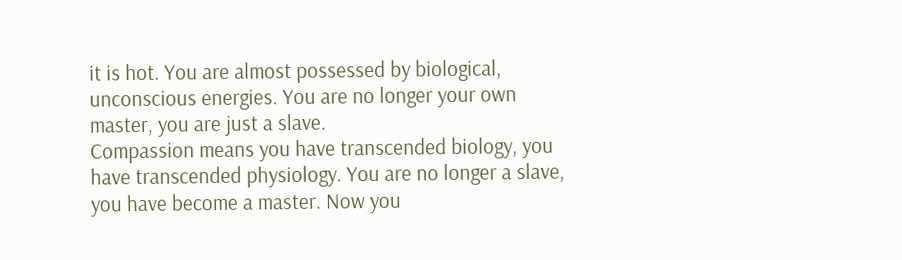it is hot. You are almost possessed by biological, unconscious energies. You are no longer your own master, you are just a slave.
Compassion means you have transcended biology, you have transcended physiology. You are no longer a slave, you have become a master. Now you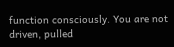function consciously. You are not driven, pulled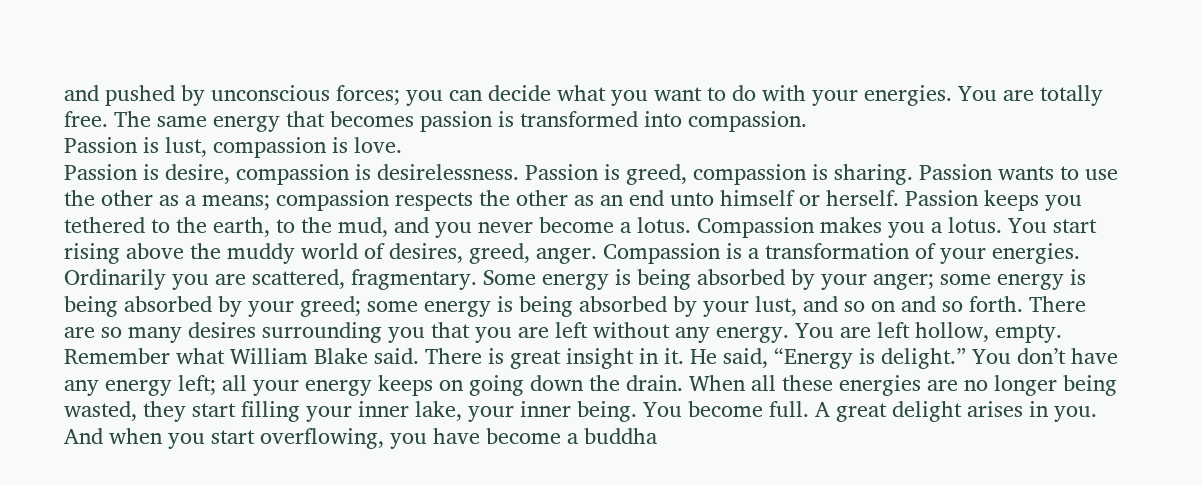and pushed by unconscious forces; you can decide what you want to do with your energies. You are totally free. The same energy that becomes passion is transformed into compassion.
Passion is lust, compassion is love.
Passion is desire, compassion is desirelessness. Passion is greed, compassion is sharing. Passion wants to use the other as a means; compassion respects the other as an end unto himself or herself. Passion keeps you tethered to the earth, to the mud, and you never become a lotus. Compassion makes you a lotus. You start rising above the muddy world of desires, greed, anger. Compassion is a transformation of your energies.
Ordinarily you are scattered, fragmentary. Some energy is being absorbed by your anger; some energy is being absorbed by your greed; some energy is being absorbed by your lust, and so on and so forth. There are so many desires surrounding you that you are left without any energy. You are left hollow, empty.
Remember what William Blake said. There is great insight in it. He said, “Energy is delight.” You don’t have any energy left; all your energy keeps on going down the drain. When all these energies are no longer being wasted, they start filling your inner lake, your inner being. You become full. A great delight arises in you. And when you start overflowing, you have become a buddha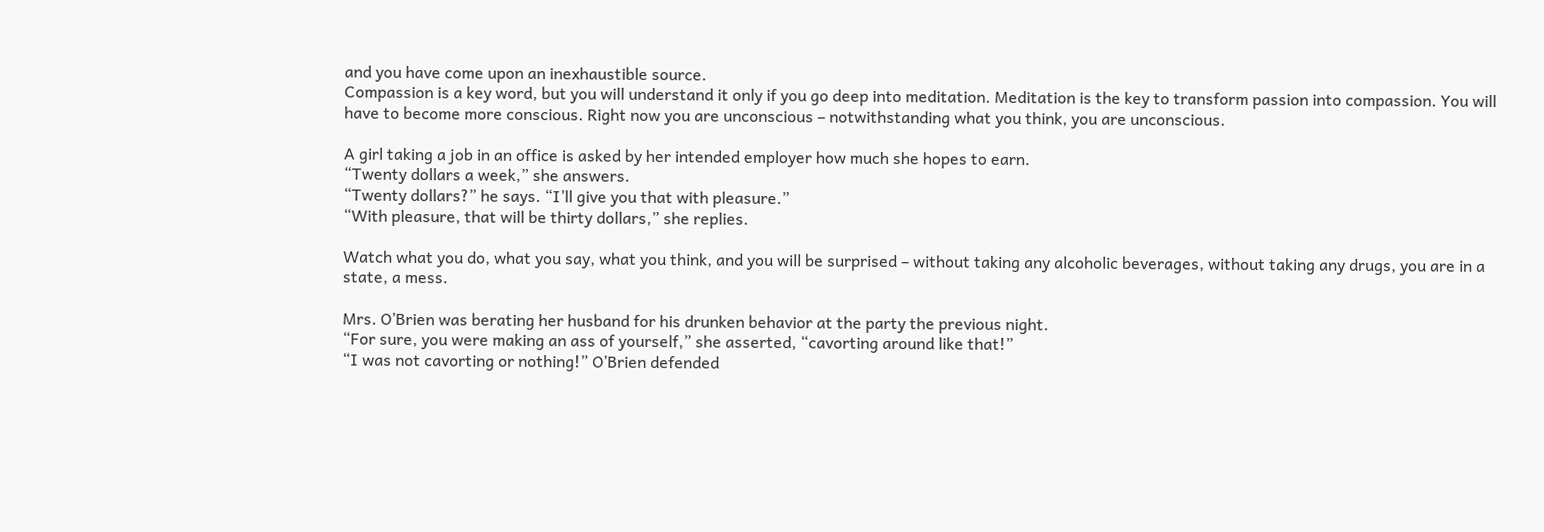and you have come upon an inexhaustible source.
Compassion is a key word, but you will understand it only if you go deep into meditation. Meditation is the key to transform passion into compassion. You will have to become more conscious. Right now you are unconscious – notwithstanding what you think, you are unconscious.

A girl taking a job in an office is asked by her intended employer how much she hopes to earn.
“Twenty dollars a week,” she answers.
“Twenty dollars?” he says. “I’ll give you that with pleasure.”
“With pleasure, that will be thirty dollars,” she replies.

Watch what you do, what you say, what you think, and you will be surprised – without taking any alcoholic beverages, without taking any drugs, you are in a state, a mess.

Mrs. O’Brien was berating her husband for his drunken behavior at the party the previous night.
“For sure, you were making an ass of yourself,” she asserted, “cavorting around like that!”
“I was not cavorting or nothing!” O’Brien defended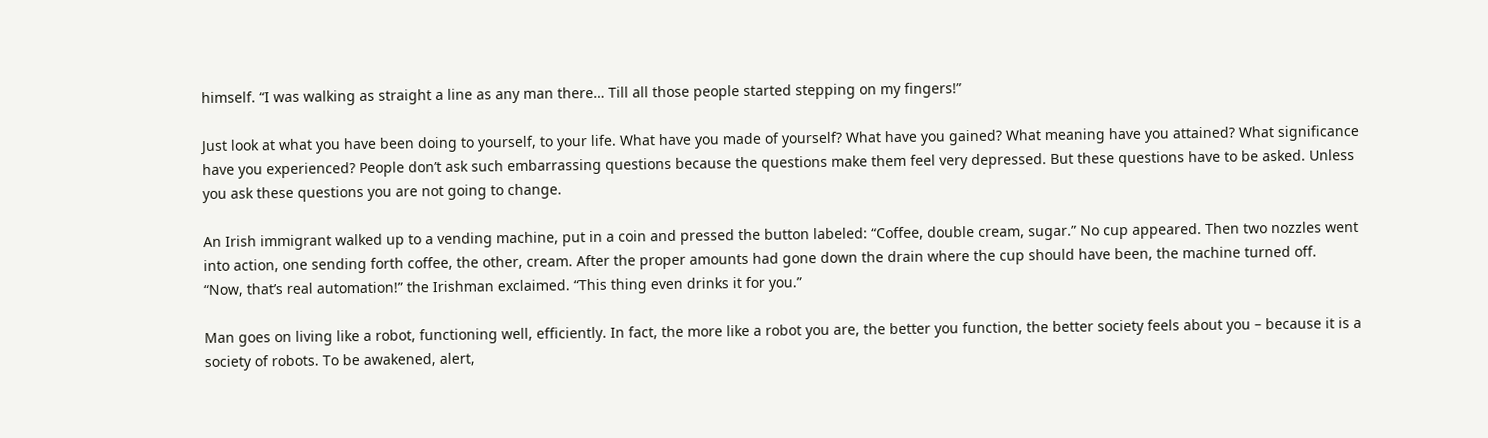himself. “I was walking as straight a line as any man there… Till all those people started stepping on my fingers!”

Just look at what you have been doing to yourself, to your life. What have you made of yourself? What have you gained? What meaning have you attained? What significance have you experienced? People don’t ask such embarrassing questions because the questions make them feel very depressed. But these questions have to be asked. Unless you ask these questions you are not going to change.

An Irish immigrant walked up to a vending machine, put in a coin and pressed the button labeled: “Coffee, double cream, sugar.” No cup appeared. Then two nozzles went into action, one sending forth coffee, the other, cream. After the proper amounts had gone down the drain where the cup should have been, the machine turned off.
“Now, that’s real automation!” the Irishman exclaimed. “This thing even drinks it for you.”

Man goes on living like a robot, functioning well, efficiently. In fact, the more like a robot you are, the better you function, the better society feels about you – because it is a society of robots. To be awakened, alert,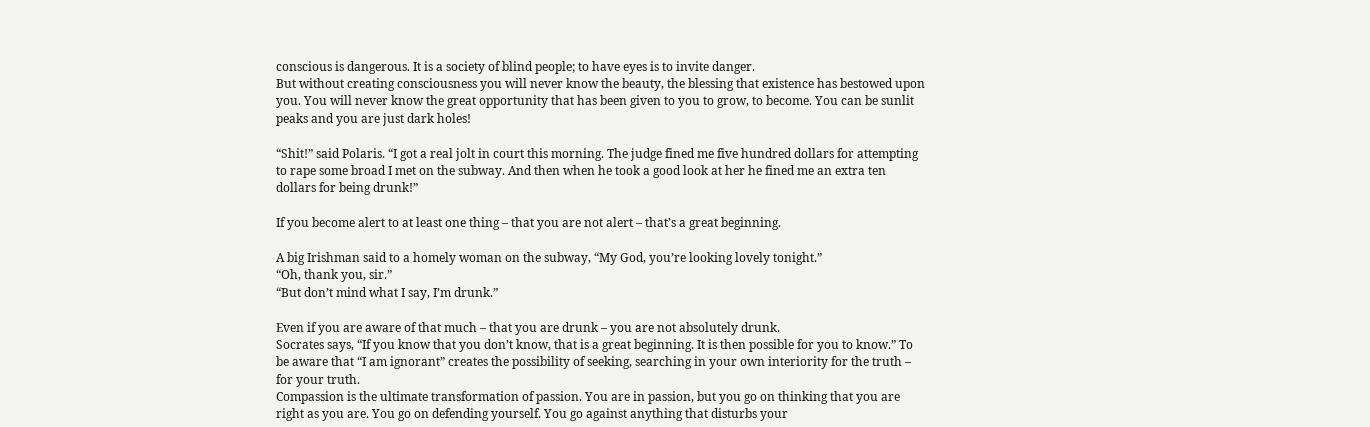conscious is dangerous. It is a society of blind people; to have eyes is to invite danger.
But without creating consciousness you will never know the beauty, the blessing that existence has bestowed upon you. You will never know the great opportunity that has been given to you to grow, to become. You can be sunlit peaks and you are just dark holes!

“Shit!” said Polaris. “I got a real jolt in court this morning. The judge fined me five hundred dollars for attempting to rape some broad I met on the subway. And then when he took a good look at her he fined me an extra ten dollars for being drunk!”

If you become alert to at least one thing – that you are not alert – that’s a great beginning.

A big Irishman said to a homely woman on the subway, “My God, you’re looking lovely tonight.”
“Oh, thank you, sir.”
“But don’t mind what I say, I’m drunk.”

Even if you are aware of that much – that you are drunk – you are not absolutely drunk.
Socrates says, “If you know that you don’t know, that is a great beginning. It is then possible for you to know.” To be aware that “I am ignorant” creates the possibility of seeking, searching in your own interiority for the truth – for your truth.
Compassion is the ultimate transformation of passion. You are in passion, but you go on thinking that you are right as you are. You go on defending yourself. You go against anything that disturbs your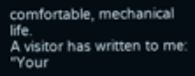comfortable, mechanical life.
A visitor has written to me: “Your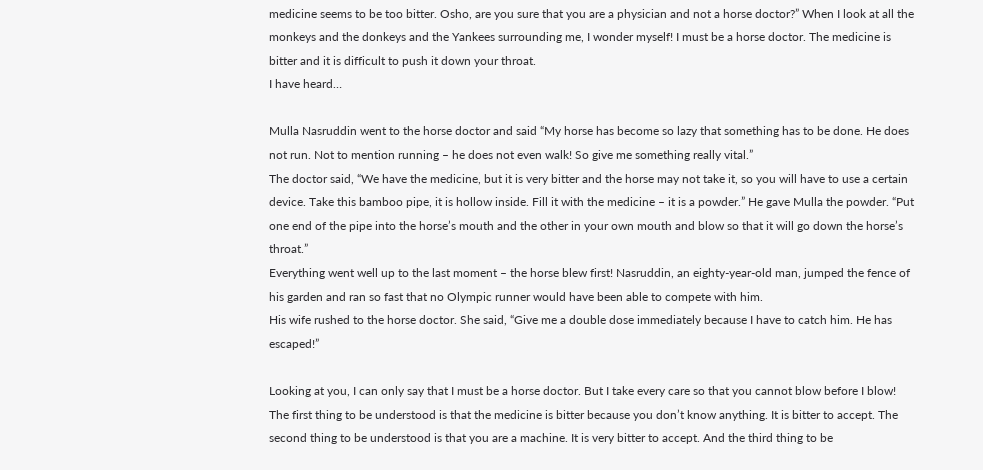medicine seems to be too bitter. Osho, are you sure that you are a physician and not a horse doctor?” When I look at all the monkeys and the donkeys and the Yankees surrounding me, I wonder myself! I must be a horse doctor. The medicine is bitter and it is difficult to push it down your throat.
I have heard…

Mulla Nasruddin went to the horse doctor and said “My horse has become so lazy that something has to be done. He does not run. Not to mention running – he does not even walk! So give me something really vital.”
The doctor said, “We have the medicine, but it is very bitter and the horse may not take it, so you will have to use a certain device. Take this bamboo pipe, it is hollow inside. Fill it with the medicine – it is a powder.” He gave Mulla the powder. “Put one end of the pipe into the horse’s mouth and the other in your own mouth and blow so that it will go down the horse’s throat.”
Everything went well up to the last moment – the horse blew first! Nasruddin, an eighty-year-old man, jumped the fence of his garden and ran so fast that no Olympic runner would have been able to compete with him.
His wife rushed to the horse doctor. She said, “Give me a double dose immediately because I have to catch him. He has escaped!”

Looking at you, I can only say that I must be a horse doctor. But I take every care so that you cannot blow before I blow!
The first thing to be understood is that the medicine is bitter because you don’t know anything. It is bitter to accept. The second thing to be understood is that you are a machine. It is very bitter to accept. And the third thing to be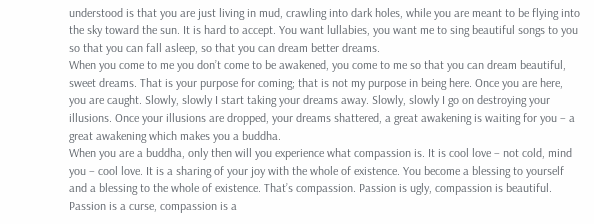understood is that you are just living in mud, crawling into dark holes, while you are meant to be flying into the sky toward the sun. It is hard to accept. You want lullabies, you want me to sing beautiful songs to you so that you can fall asleep, so that you can dream better dreams.
When you come to me you don’t come to be awakened, you come to me so that you can dream beautiful, sweet dreams. That is your purpose for coming; that is not my purpose in being here. Once you are here, you are caught. Slowly, slowly I start taking your dreams away. Slowly, slowly I go on destroying your illusions. Once your illusions are dropped, your dreams shattered, a great awakening is waiting for you – a great awakening which makes you a buddha.
When you are a buddha, only then will you experience what compassion is. It is cool love – not cold, mind you – cool love. It is a sharing of your joy with the whole of existence. You become a blessing to yourself and a blessing to the whole of existence. That’s compassion. Passion is ugly, compassion is beautiful. Passion is a curse, compassion is a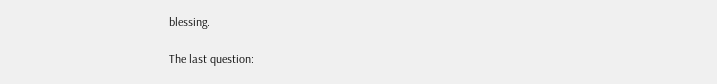blessing.

The last question: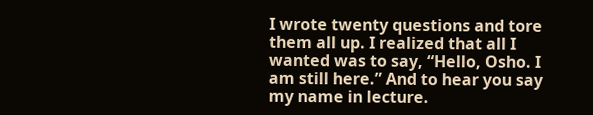I wrote twenty questions and tore them all up. I realized that all I wanted was to say, “Hello, Osho. I am still here.” And to hear you say my name in lecture.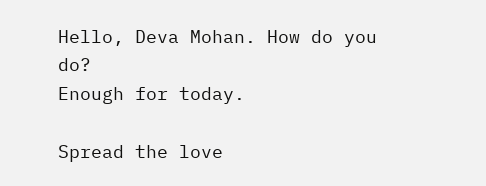Hello, Deva Mohan. How do you do?
Enough for today.

Spread the love